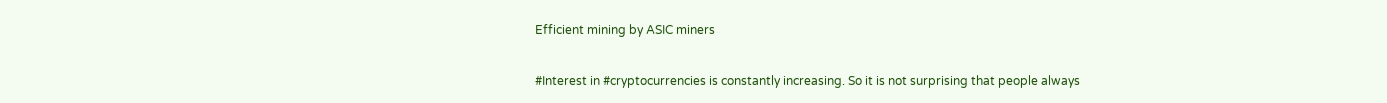Efficient mining by ASIC miners

#Interest in #cryptocurrencies is constantly increasing. So it is not surprising that people always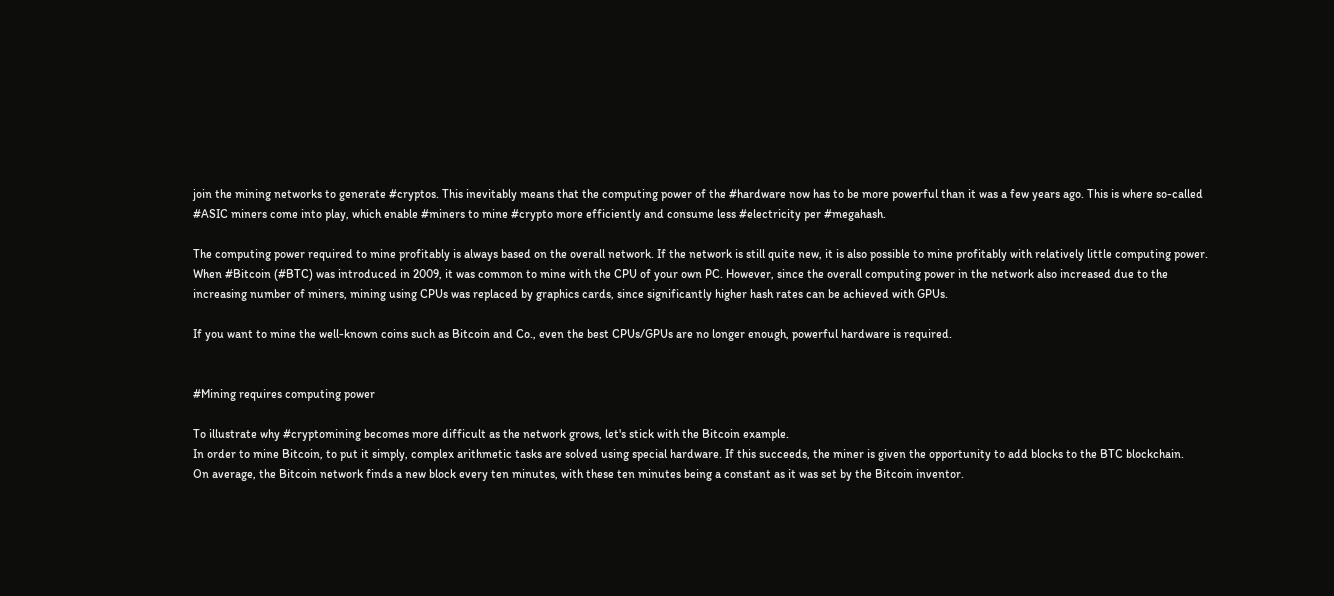join the mining networks to generate #cryptos. This inevitably means that the computing power of the #hardware now has to be more powerful than it was a few years ago. This is where so-called #ASIC miners come into play, which enable #miners to mine #crypto more efficiently and consume less #electricity per #megahash.

The computing power required to mine profitably is always based on the overall network. If the network is still quite new, it is also possible to mine profitably with relatively little computing power.
When #Bitcoin (#BTC) was introduced in 2009, it was common to mine with the CPU of your own PC. However, since the overall computing power in the network also increased due to the increasing number of miners, mining using CPUs was replaced by graphics cards, since significantly higher hash rates can be achieved with GPUs.

If you want to mine the well-known coins such as Bitcoin and Co., even the best CPUs/GPUs are no longer enough, powerful hardware is required.


#Mining requires computing power

To illustrate why #cryptomining becomes more difficult as the network grows, let's stick with the Bitcoin example.
In order to mine Bitcoin, to put it simply, complex arithmetic tasks are solved using special hardware. If this succeeds, the miner is given the opportunity to add blocks to the BTC blockchain.
On average, the Bitcoin network finds a new block every ten minutes, with these ten minutes being a constant as it was set by the Bitcoin inventor.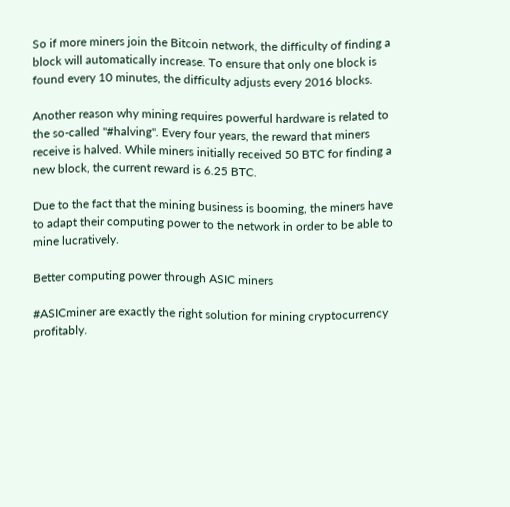So if more miners join the Bitcoin network, the difficulty of finding a block will automatically increase. To ensure that only one block is found every 10 minutes, the difficulty adjusts every 2016 blocks.

Another reason why mining requires powerful hardware is related to the so-called "#halving". Every four years, the reward that miners receive is halved. While miners initially received 50 BTC for finding a new block, the current reward is 6.25 BTC.

Due to the fact that the mining business is booming, the miners have to adapt their computing power to the network in order to be able to mine lucratively.

Better computing power through ASIC miners

#ASICminer are exactly the right solution for mining cryptocurrency profitably.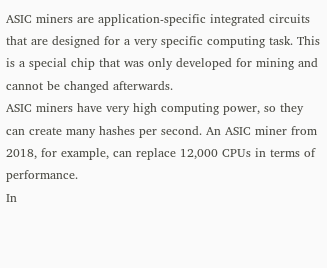ASIC miners are application-specific integrated circuits that are designed for a very specific computing task. This is a special chip that was only developed for mining and cannot be changed afterwards.
ASIC miners have very high computing power, so they can create many hashes per second. An ASIC miner from 2018, for example, can replace 12,000 CPUs in terms of performance.
In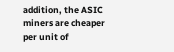addition, the ASIC miners are cheaper per unit of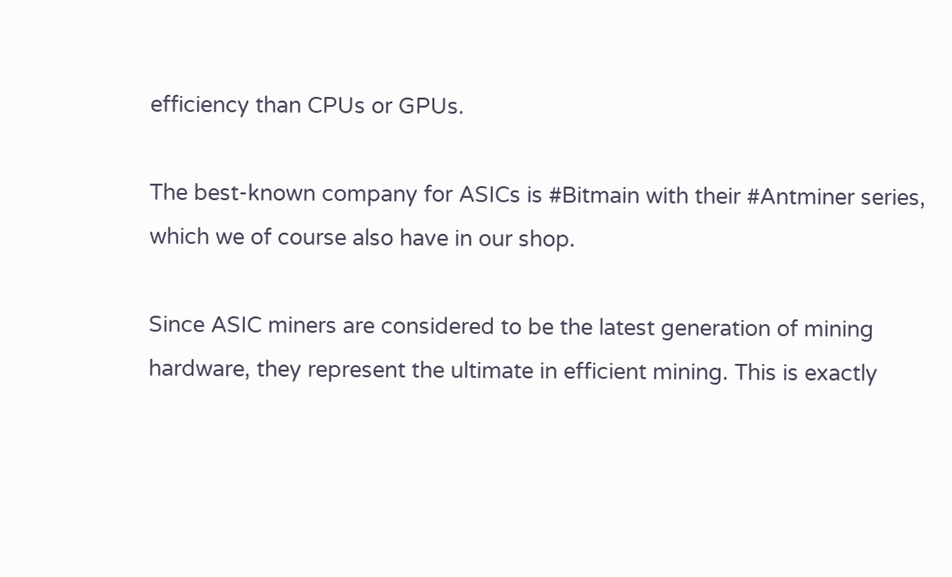efficiency than CPUs or GPUs.

The best-known company for ASICs is #Bitmain with their #Antminer series, which we of course also have in our shop.

Since ASIC miners are considered to be the latest generation of mining hardware, they represent the ultimate in efficient mining. This is exactly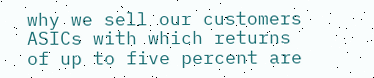why we sell our customers ASICs with which returns of up to five percent are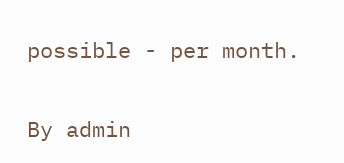possible - per month.

By admin